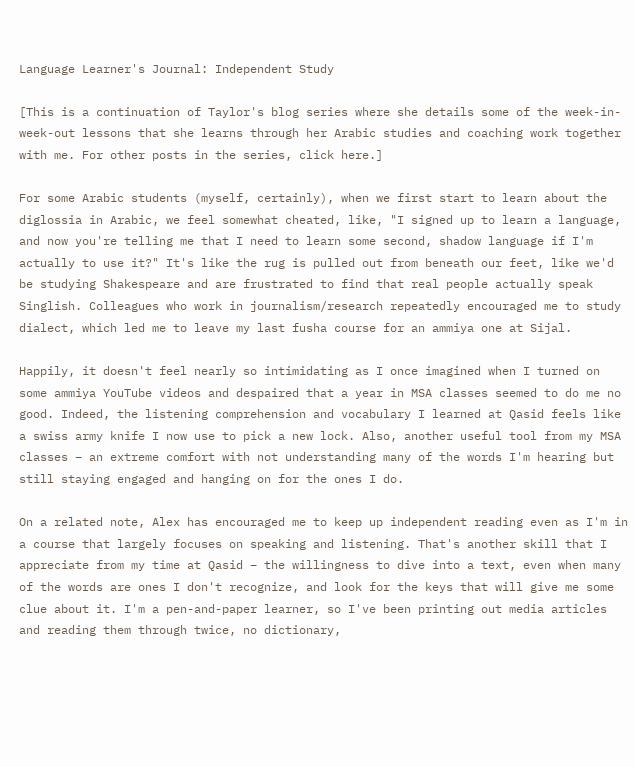Language Learner's Journal: Independent Study

[This is a continuation of Taylor's blog series where she details some of the week-in-week-out lessons that she learns through her Arabic studies and coaching work together with me. For other posts in the series, click here.]

For some Arabic students (myself, certainly), when we first start to learn about the diglossia in Arabic, we feel somewhat cheated, like, "I signed up to learn a language, and now you're telling me that I need to learn some second, shadow language if I'm actually to use it?" It's like the rug is pulled out from beneath our feet, like we'd be studying Shakespeare and are frustrated to find that real people actually speak Singlish. Colleagues who work in journalism/research repeatedly encouraged me to study dialect, which led me to leave my last fusha course for an ammiya one at Sijal.

Happily, it doesn't feel nearly so intimidating as I once imagined when I turned on some ammiya YouTube videos and despaired that a year in MSA classes seemed to do me no good. Indeed, the listening comprehension and vocabulary I learned at Qasid feels like a swiss army knife I now use to pick a new lock. Also, another useful tool from my MSA classes – an extreme comfort with not understanding many of the words I'm hearing but still staying engaged and hanging on for the ones I do.

On a related note, Alex has encouraged me to keep up independent reading even as I'm in a course that largely focuses on speaking and listening. That's another skill that I appreciate from my time at Qasid – the willingness to dive into a text, even when many of the words are ones I don't recognize, and look for the keys that will give me some clue about it. I'm a pen-and-paper learner, so I've been printing out media articles and reading them through twice, no dictionary,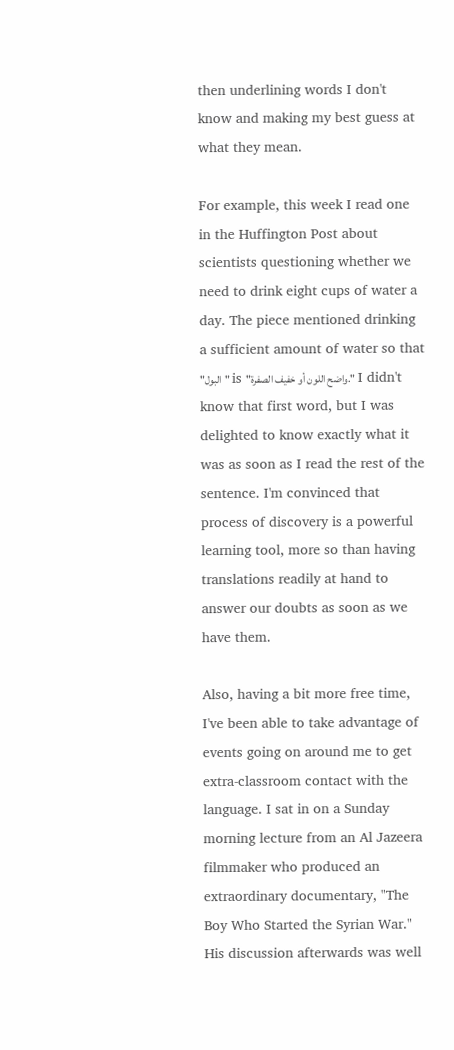then underlining words I don't know and making my best guess at what they mean.

For example, this week I read one in the Huffington Post about scientists questioning whether we need to drink eight cups of water a day. The piece mentioned drinking a sufficient amount of water so that "البول" is "واضح اللون أو خفيف الصفرة." I didn't know that first word, but I was delighted to know exactly what it was as soon as I read the rest of the sentence. I'm convinced that process of discovery is a powerful learning tool, more so than having translations readily at hand to answer our doubts as soon as we have them.

Also, having a bit more free time, I've been able to take advantage of events going on around me to get extra-classroom contact with the language. I sat in on a Sunday morning lecture from an Al Jazeera filmmaker who produced an extraordinary documentary, "The Boy Who Started the Syrian War." His discussion afterwards was well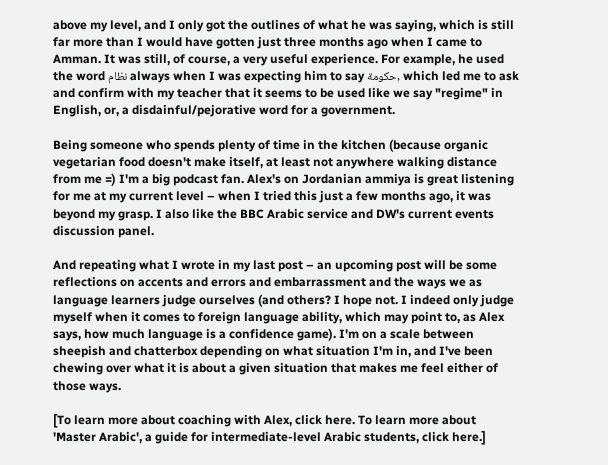above my level, and I only got the outlines of what he was saying, which is still far more than I would have gotten just three months ago when I came to Amman. It was still, of course, a very useful experience. For example, he used the word نظام always when I was expecting him to say حكومة, which led me to ask and confirm with my teacher that it seems to be used like we say "regime" in English, or, a disdainful/pejorative word for a government.

Being someone who spends plenty of time in the kitchen (because organic vegetarian food doesn't make itself, at least not anywhere walking distance from me =) I'm a big podcast fan. Alex's on Jordanian ammiya is great listening for me at my current level – when I tried this just a few months ago, it was beyond my grasp. I also like the BBC Arabic service and DW's current events discussion panel.

And repeating what I wrote in my last post – an upcoming post will be some reflections on accents and errors and embarrassment and the ways we as language learners judge ourselves (and others? I hope not. I indeed only judge myself when it comes to foreign language ability, which may point to, as Alex says, how much language is a confidence game). I'm on a scale between sheepish and chatterbox depending on what situation I'm in, and I've been chewing over what it is about a given situation that makes me feel either of those ways.

[To learn more about coaching with Alex, click here. To learn more about 'Master Arabic', a guide for intermediate-level Arabic students, click here.]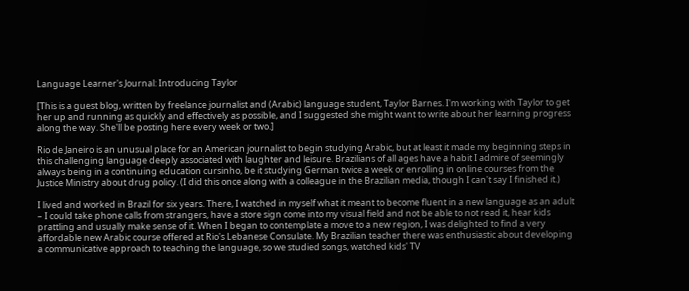Language Learner's Journal: Introducing Taylor

[This is a guest blog, written by freelance journalist and (Arabic) language student, Taylor Barnes. I'm working with Taylor to get her up and running as quickly and effectively as possible, and I suggested she might want to write about her learning progress along the way. She'll be posting here every week or two.]

Rio de Janeiro is an unusual place for an American journalist to begin studying Arabic, but at least it made my beginning steps in this challenging language deeply associated with laughter and leisure. Brazilians of all ages have a habit I admire of seemingly always being in a continuing education cursinho, be it studying German twice a week or enrolling in online courses from the Justice Ministry about drug policy. (I did this once along with a colleague in the Brazilian media, though I can't say I finished it.)

I lived and worked in Brazil for six years. There, I watched in myself what it meant to become fluent in a new language as an adult – I could take phone calls from strangers, have a store sign come into my visual field and not be able to not read it, hear kids prattling and usually make sense of it. When I began to contemplate a move to a new region, I was delighted to find a very affordable new Arabic course offered at Rio's Lebanese Consulate. My Brazilian teacher there was enthusiastic about developing a communicative approach to teaching the language, so we studied songs, watched kids' TV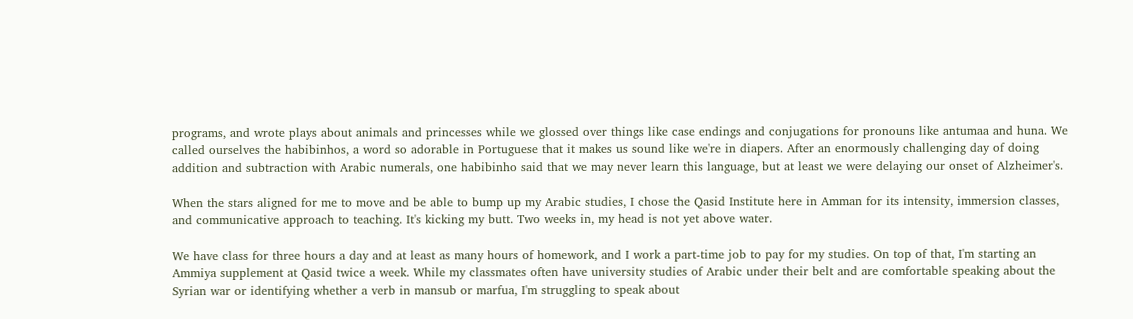programs, and wrote plays about animals and princesses while we glossed over things like case endings and conjugations for pronouns like antumaa and huna. We called ourselves the habibinhos, a word so adorable in Portuguese that it makes us sound like we're in diapers. After an enormously challenging day of doing addition and subtraction with Arabic numerals, one habibinho said that we may never learn this language, but at least we were delaying our onset of Alzheimer's.

When the stars aligned for me to move and be able to bump up my Arabic studies, I chose the Qasid Institute here in Amman for its intensity, immersion classes, and communicative approach to teaching. It's kicking my butt. Two weeks in, my head is not yet above water.

We have class for three hours a day and at least as many hours of homework, and I work a part-time job to pay for my studies. On top of that, I'm starting an Ammiya supplement at Qasid twice a week. While my classmates often have university studies of Arabic under their belt and are comfortable speaking about the Syrian war or identifying whether a verb in mansub or marfua, I'm struggling to speak about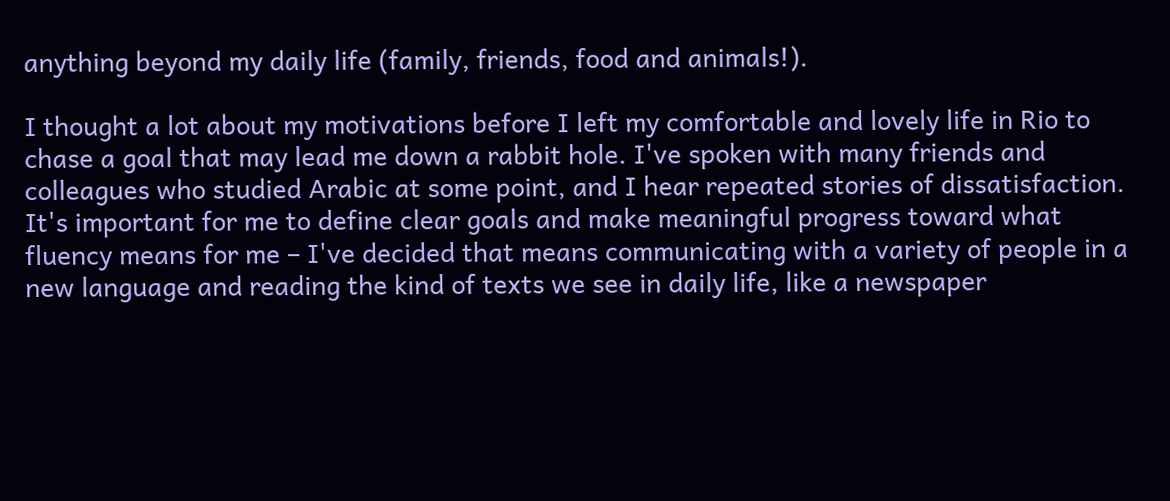anything beyond my daily life (family, friends, food and animals!).

I thought a lot about my motivations before I left my comfortable and lovely life in Rio to chase a goal that may lead me down a rabbit hole. I've spoken with many friends and colleagues who studied Arabic at some point, and I hear repeated stories of dissatisfaction. It's important for me to define clear goals and make meaningful progress toward what fluency means for me – I've decided that means communicating with a variety of people in a new language and reading the kind of texts we see in daily life, like a newspaper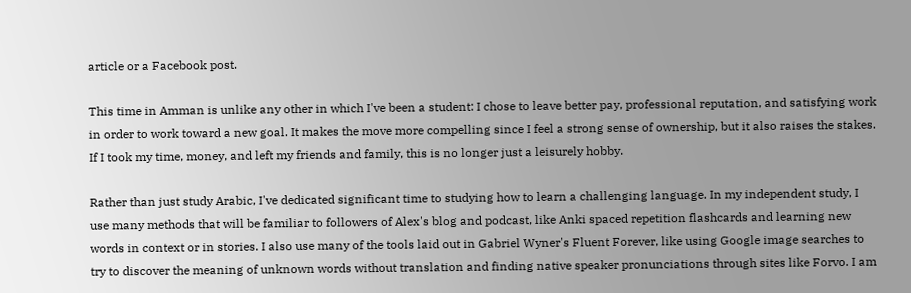article or a Facebook post.

This time in Amman is unlike any other in which I've been a student: I chose to leave better pay, professional reputation, and satisfying work in order to work toward a new goal. It makes the move more compelling since I feel a strong sense of ownership, but it also raises the stakes. If I took my time, money, and left my friends and family, this is no longer just a leisurely hobby.

Rather than just study Arabic, I've dedicated significant time to studying how to learn a challenging language. In my independent study, I use many methods that will be familiar to followers of Alex's blog and podcast, like Anki spaced repetition flashcards and learning new words in context or in stories. I also use many of the tools laid out in Gabriel Wyner's Fluent Forever, like using Google image searches to try to discover the meaning of unknown words without translation and finding native speaker pronunciations through sites like Forvo. I am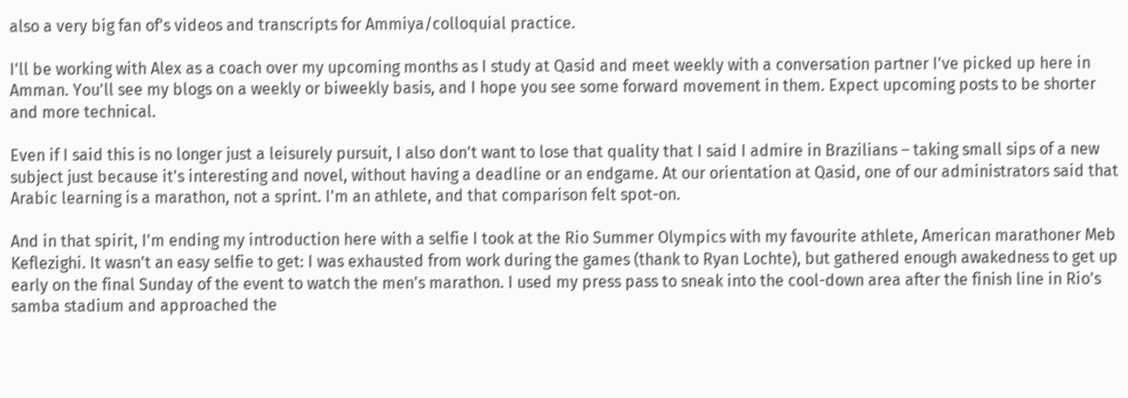also a very big fan of's videos and transcripts for Ammiya/colloquial practice.

I'll be working with Alex as a coach over my upcoming months as I study at Qasid and meet weekly with a conversation partner I've picked up here in Amman. You'll see my blogs on a weekly or biweekly basis, and I hope you see some forward movement in them. Expect upcoming posts to be shorter and more technical.

Even if I said this is no longer just a leisurely pursuit, I also don't want to lose that quality that I said I admire in Brazilians – taking small sips of a new subject just because it's interesting and novel, without having a deadline or an endgame. At our orientation at Qasid, one of our administrators said that Arabic learning is a marathon, not a sprint. I'm an athlete, and that comparison felt spot-on.

And in that spirit, I'm ending my introduction here with a selfie I took at the Rio Summer Olympics with my favourite athlete, American marathoner Meb Keflezighi. It wasn't an easy selfie to get: I was exhausted from work during the games (thank to Ryan Lochte), but gathered enough awakedness to get up early on the final Sunday of the event to watch the men's marathon. I used my press pass to sneak into the cool-down area after the finish line in Rio's samba stadium and approached the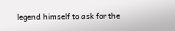legend himself to ask for the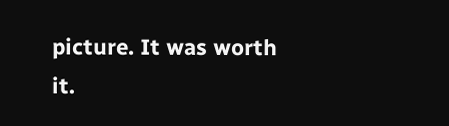picture. It was worth it.